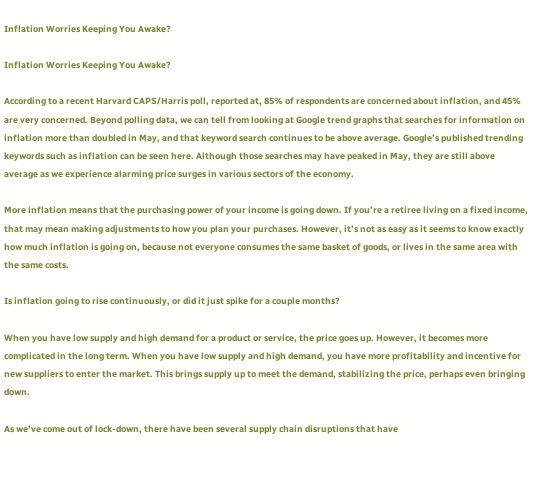Inflation Worries Keeping You Awake?

Inflation Worries Keeping You Awake?

According to a recent Harvard CAPS/Harris poll, reported at, 85% of respondents are concerned about inflation, and 45% are very concerned. Beyond polling data, we can tell from looking at Google trend graphs that searches for information on inflation more than doubled in May, and that keyword search continues to be above average. Google’s published trending keywords such as inflation can be seen here. Although those searches may have peaked in May, they are still above average as we experience alarming price surges in various sectors of the economy.

More inflation means that the purchasing power of your income is going down. If you’re a retiree living on a fixed income, that may mean making adjustments to how you plan your purchases. However, it’s not as easy as it seems to know exactly how much inflation is going on, because not everyone consumes the same basket of goods, or lives in the same area with the same costs.

Is inflation going to rise continuously, or did it just spike for a couple months?

When you have low supply and high demand for a product or service, the price goes up. However, it becomes more complicated in the long term. When you have low supply and high demand, you have more profitability and incentive for new suppliers to enter the market. This brings supply up to meet the demand, stabilizing the price, perhaps even bringing down.

As we’ve come out of lock-down, there have been several supply chain disruptions that have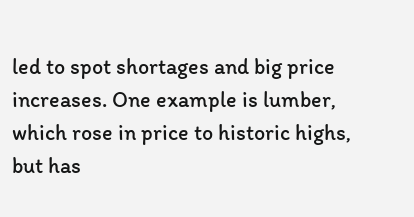led to spot shortages and big price increases. One example is lumber, which rose in price to historic highs, but has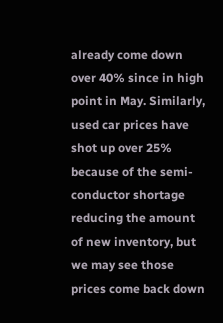already come down over 40% since in high point in May. Similarly, used car prices have shot up over 25% because of the semi-conductor shortage reducing the amount of new inventory, but we may see those prices come back down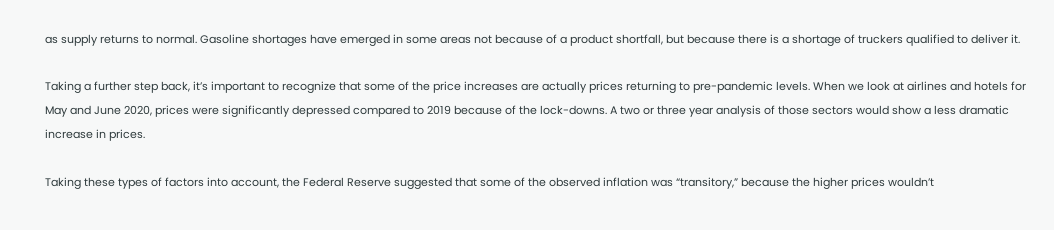as supply returns to normal. Gasoline shortages have emerged in some areas not because of a product shortfall, but because there is a shortage of truckers qualified to deliver it.

Taking a further step back, it’s important to recognize that some of the price increases are actually prices returning to pre-pandemic levels. When we look at airlines and hotels for May and June 2020, prices were significantly depressed compared to 2019 because of the lock-downs. A two or three year analysis of those sectors would show a less dramatic increase in prices.

Taking these types of factors into account, the Federal Reserve suggested that some of the observed inflation was “transitory,” because the higher prices wouldn’t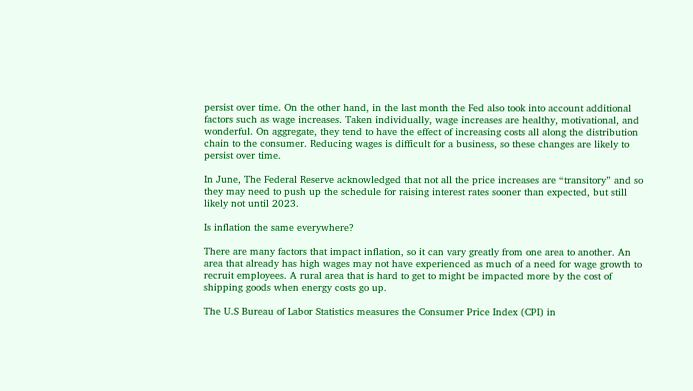persist over time. On the other hand, in the last month the Fed also took into account additional factors such as wage increases. Taken individually, wage increases are healthy, motivational, and wonderful. On aggregate, they tend to have the effect of increasing costs all along the distribution chain to the consumer. Reducing wages is difficult for a business, so these changes are likely to persist over time.

In June, The Federal Reserve acknowledged that not all the price increases are “transitory” and so they may need to push up the schedule for raising interest rates sooner than expected, but still likely not until 2023.

Is inflation the same everywhere?

There are many factors that impact inflation, so it can vary greatly from one area to another. An area that already has high wages may not have experienced as much of a need for wage growth to recruit employees. A rural area that is hard to get to might be impacted more by the cost of shipping goods when energy costs go up.

The U.S Bureau of Labor Statistics measures the Consumer Price Index (CPI) in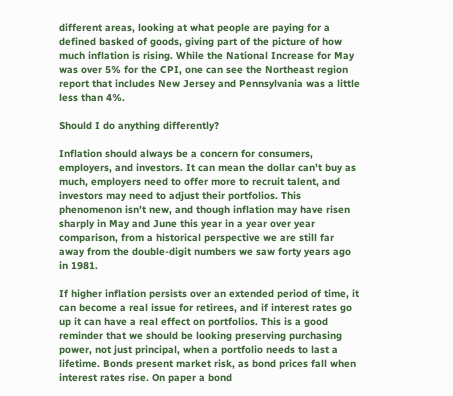different areas, looking at what people are paying for a defined basked of goods, giving part of the picture of how much inflation is rising. While the National Increase for May was over 5% for the CPI, one can see the Northeast region report that includes New Jersey and Pennsylvania was a little less than 4%.

Should I do anything differently?

Inflation should always be a concern for consumers, employers, and investors. It can mean the dollar can’t buy as much, employers need to offer more to recruit talent, and investors may need to adjust their portfolios. This phenomenon isn’t new, and though inflation may have risen sharply in May and June this year in a year over year comparison, from a historical perspective we are still far away from the double-digit numbers we saw forty years ago in 1981.

If higher inflation persists over an extended period of time, it can become a real issue for retirees, and if interest rates go up it can have a real effect on portfolios. This is a good reminder that we should be looking preserving purchasing power, not just principal, when a portfolio needs to last a lifetime. Bonds present market risk, as bond prices fall when interest rates rise. On paper a bond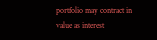portfolio may contract in value as interest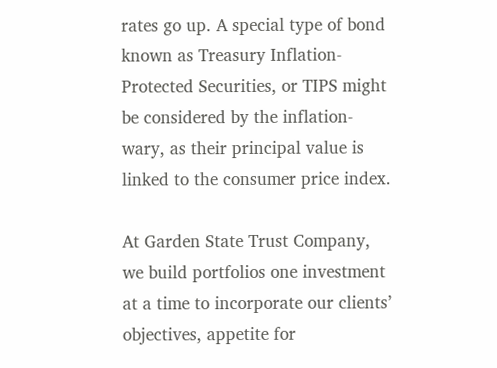rates go up. A special type of bond known as Treasury Inflation-Protected Securities, or TIPS might be considered by the inflation-wary, as their principal value is linked to the consumer price index.

At Garden State Trust Company, we build portfolios one investment at a time to incorporate our clients’ objectives, appetite for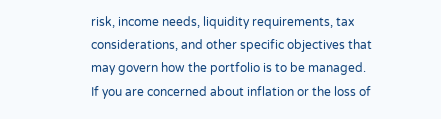risk, income needs, liquidity requirements, tax considerations, and other specific objectives that may govern how the portfolio is to be managed. If you are concerned about inflation or the loss of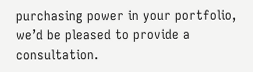purchasing power in your portfolio, we’d be pleased to provide a consultation.